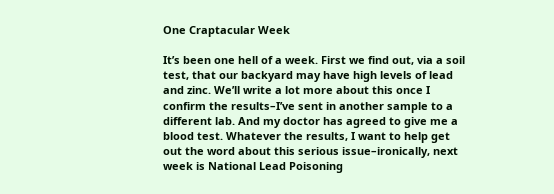One Craptacular Week

It’s been one hell of a week. First we find out, via a soil test, that our backyard may have high levels of lead and zinc. We’ll write a lot more about this once I confirm the results–I’ve sent in another sample to a different lab. And my doctor has agreed to give me a blood test. Whatever the results, I want to help get out the word about this serious issue–ironically, next week is National Lead Poisoning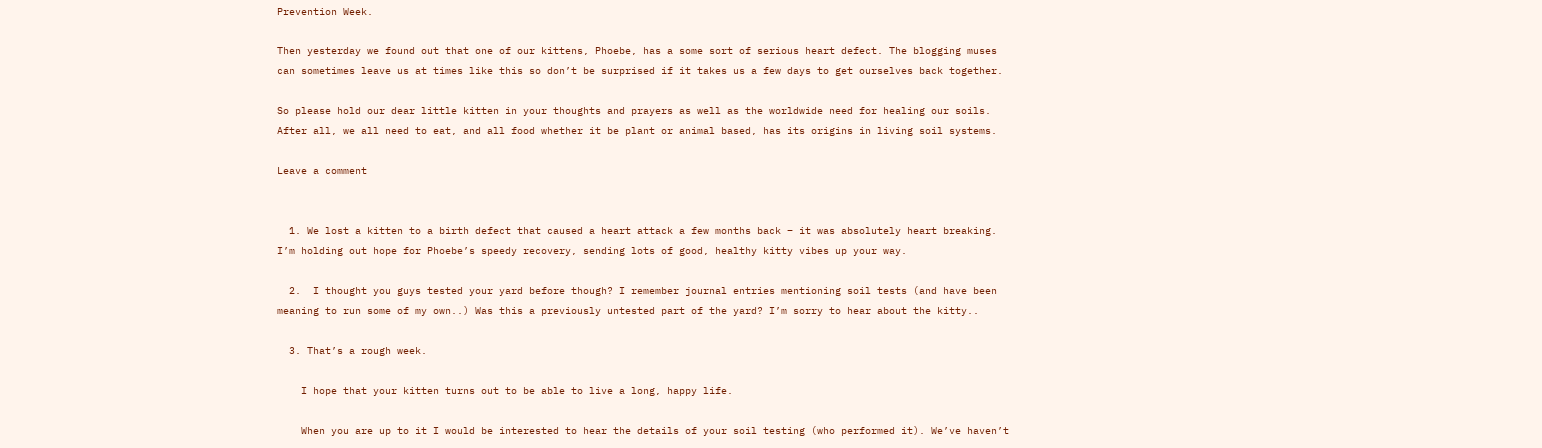Prevention Week.

Then yesterday we found out that one of our kittens, Phoebe, has a some sort of serious heart defect. The blogging muses can sometimes leave us at times like this so don’t be surprised if it takes us a few days to get ourselves back together.

So please hold our dear little kitten in your thoughts and prayers as well as the worldwide need for healing our soils. After all, we all need to eat, and all food whether it be plant or animal based, has its origins in living soil systems.

Leave a comment


  1. We lost a kitten to a birth defect that caused a heart attack a few months back – it was absolutely heart breaking. I’m holding out hope for Phoebe’s speedy recovery, sending lots of good, healthy kitty vibes up your way.

  2.  I thought you guys tested your yard before though? I remember journal entries mentioning soil tests (and have been meaning to run some of my own..) Was this a previously untested part of the yard? I’m sorry to hear about the kitty..

  3. That’s a rough week.

    I hope that your kitten turns out to be able to live a long, happy life.

    When you are up to it I would be interested to hear the details of your soil testing (who performed it). We’ve haven’t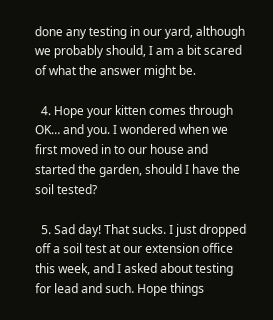done any testing in our yard, although we probably should, I am a bit scared of what the answer might be.

  4. Hope your kitten comes through OK… and you. I wondered when we first moved in to our house and started the garden, should I have the soil tested?

  5. Sad day! That sucks. I just dropped off a soil test at our extension office this week, and I asked about testing for lead and such. Hope things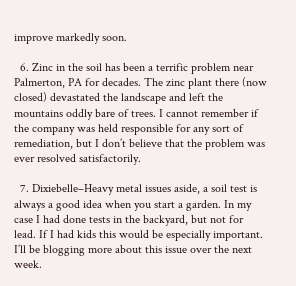improve markedly soon.

  6. Zinc in the soil has been a terrific problem near Palmerton, PA for decades. The zinc plant there (now closed) devastated the landscape and left the mountains oddly bare of trees. I cannot remember if the company was held responsible for any sort of remediation, but I don’t believe that the problem was ever resolved satisfactorily.

  7. Dixiebelle–Heavy metal issues aside, a soil test is always a good idea when you start a garden. In my case I had done tests in the backyard, but not for lead. If I had kids this would be especially important. I’ll be blogging more about this issue over the next week.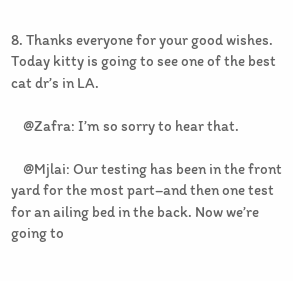8. Thanks everyone for your good wishes. Today kitty is going to see one of the best cat dr’s in LA.

    @Zafra: I’m so sorry to hear that.

    @Mjlai: Our testing has been in the front yard for the most part–and then one test for an ailing bed in the back. Now we’re going to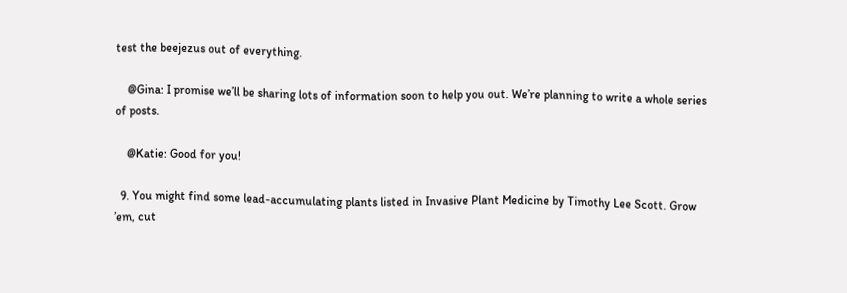test the beejezus out of everything.

    @Gina: I promise we’ll be sharing lots of information soon to help you out. We’re planning to write a whole series of posts.

    @Katie: Good for you!

  9. You might find some lead-accumulating plants listed in Invasive Plant Medicine by Timothy Lee Scott. Grow ’em, cut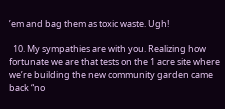’em and bag them as toxic waste. Ugh!

  10. My sympathies are with you. Realizing how fortunate we are that tests on the 1 acre site where we’re building the new community garden came back “no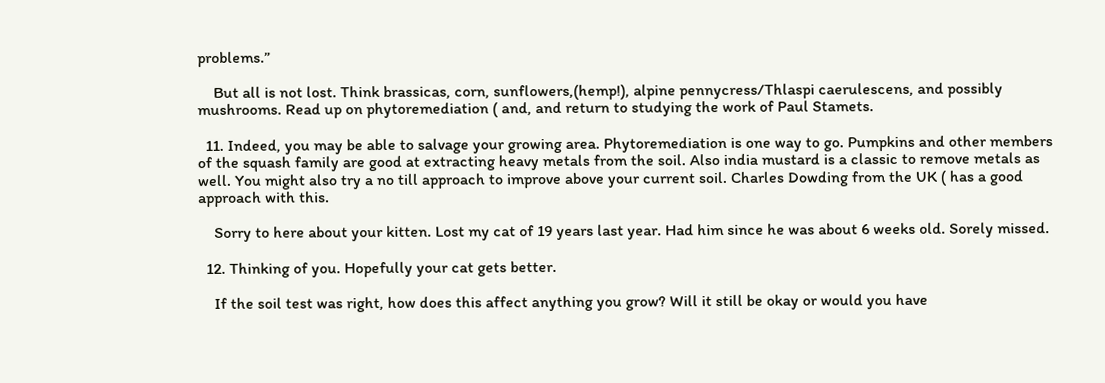problems.”

    But all is not lost. Think brassicas, corn, sunflowers,(hemp!), alpine pennycress/Thlaspi caerulescens, and possibly mushrooms. Read up on phytoremediation ( and, and return to studying the work of Paul Stamets.

  11. Indeed, you may be able to salvage your growing area. Phytoremediation is one way to go. Pumpkins and other members of the squash family are good at extracting heavy metals from the soil. Also india mustard is a classic to remove metals as well. You might also try a no till approach to improve above your current soil. Charles Dowding from the UK ( has a good approach with this.

    Sorry to here about your kitten. Lost my cat of 19 years last year. Had him since he was about 6 weeks old. Sorely missed.

  12. Thinking of you. Hopefully your cat gets better.

    If the soil test was right, how does this affect anything you grow? Will it still be okay or would you have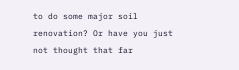to do some major soil renovation? Or have you just not thought that far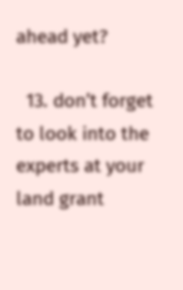ahead yet?

  13. don’t forget to look into the experts at your land grant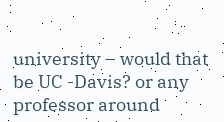university – would that be UC -Davis? or any professor around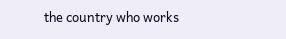the country who works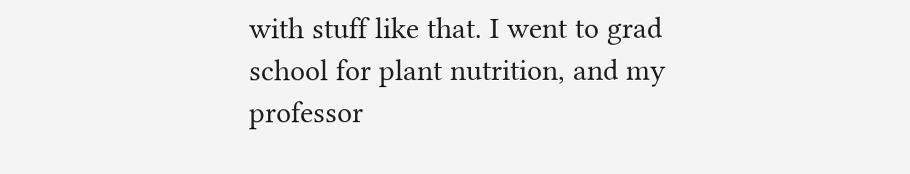with stuff like that. I went to grad school for plant nutrition, and my professor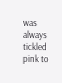was always tickled pink to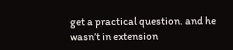get a practical question. and he wasn’t in extension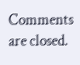Comments are closed.